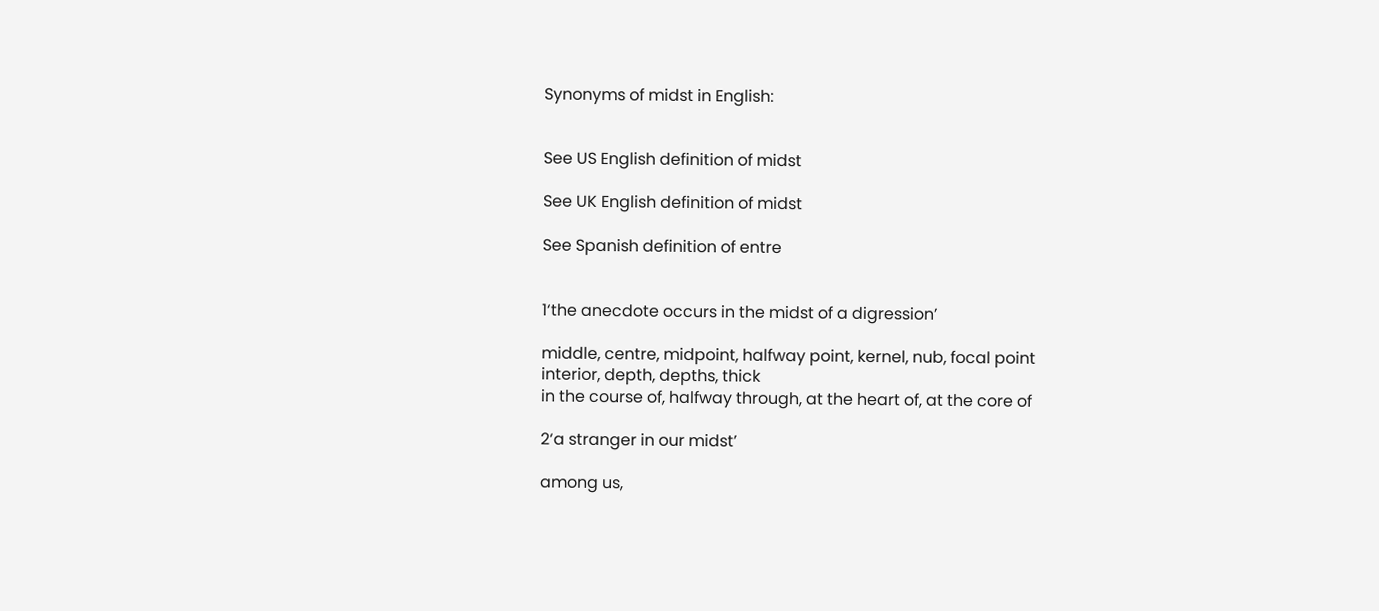Synonyms of midst in English:


See US English definition of midst

See UK English definition of midst

See Spanish definition of entre


1‘the anecdote occurs in the midst of a digression’

middle, centre, midpoint, halfway point, kernel, nub, focal point
interior, depth, depths, thick
in the course of, halfway through, at the heart of, at the core of

2‘a stranger in our midst’

among us,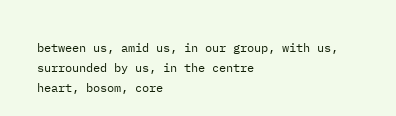between us, amid us, in our group, with us, surrounded by us, in the centre
heart, bosom, core